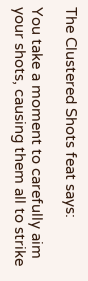The Clustered Shots feat says:

You take a moment to carefully aim your shots, causing them all to strike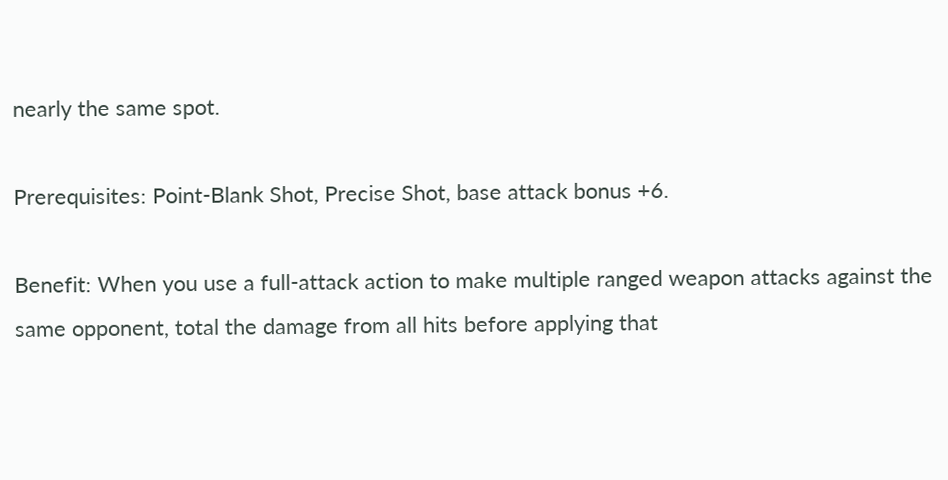nearly the same spot.

Prerequisites: Point-Blank Shot, Precise Shot, base attack bonus +6.

Benefit: When you use a full-attack action to make multiple ranged weapon attacks against the same opponent, total the damage from all hits before applying that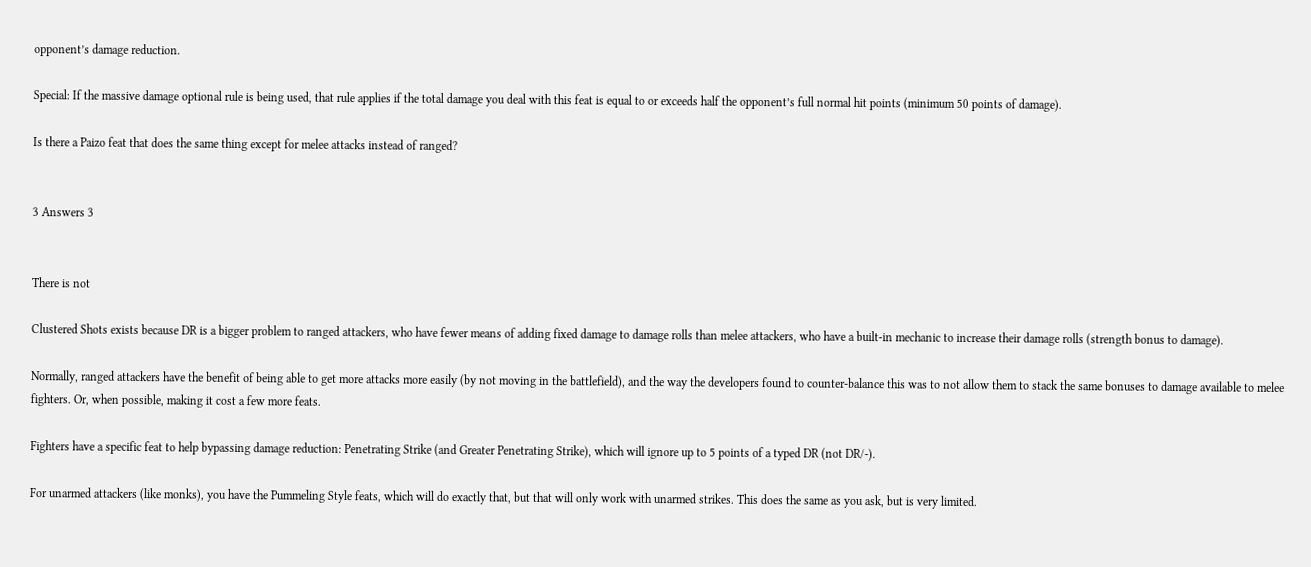opponent’s damage reduction.

Special: If the massive damage optional rule is being used, that rule applies if the total damage you deal with this feat is equal to or exceeds half the opponent’s full normal hit points (minimum 50 points of damage).

Is there a Paizo feat that does the same thing except for melee attacks instead of ranged?


3 Answers 3


There is not

Clustered Shots exists because DR is a bigger problem to ranged attackers, who have fewer means of adding fixed damage to damage rolls than melee attackers, who have a built-in mechanic to increase their damage rolls (strength bonus to damage).

Normally, ranged attackers have the benefit of being able to get more attacks more easily (by not moving in the battlefield), and the way the developers found to counter-balance this was to not allow them to stack the same bonuses to damage available to melee fighters. Or, when possible, making it cost a few more feats.

Fighters have a specific feat to help bypassing damage reduction: Penetrating Strike (and Greater Penetrating Strike), which will ignore up to 5 points of a typed DR (not DR/-).

For unarmed attackers (like monks), you have the Pummeling Style feats, which will do exactly that, but that will only work with unarmed strikes. This does the same as you ask, but is very limited.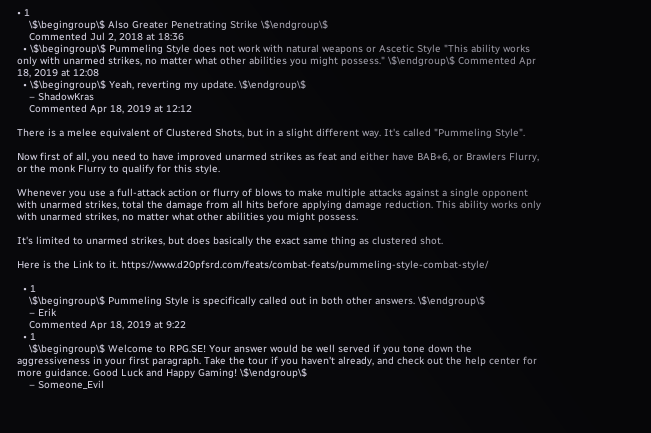• 1
    \$\begingroup\$ Also Greater Penetrating Strike \$\endgroup\$
    Commented Jul 2, 2018 at 18:36
  • \$\begingroup\$ Pummeling Style does not work with natural weapons or Ascetic Style "This ability works only with unarmed strikes, no matter what other abilities you might possess." \$\endgroup\$ Commented Apr 18, 2019 at 12:08
  • \$\begingroup\$ Yeah, reverting my update. \$\endgroup\$
    – ShadowKras
    Commented Apr 18, 2019 at 12:12

There is a melee equivalent of Clustered Shots, but in a slight different way. It's called "Pummeling Style".

Now first of all, you need to have improved unarmed strikes as feat and either have BAB+6, or Brawlers Flurry, or the monk Flurry to qualify for this style.

Whenever you use a full-attack action or flurry of blows to make multiple attacks against a single opponent with unarmed strikes, total the damage from all hits before applying damage reduction. This ability works only with unarmed strikes, no matter what other abilities you might possess.

It's limited to unarmed strikes, but does basically the exact same thing as clustered shot.

Here is the Link to it. https://www.d20pfsrd.com/feats/combat-feats/pummeling-style-combat-style/

  • 1
    \$\begingroup\$ Pummeling Style is specifically called out in both other answers. \$\endgroup\$
    – Erik
    Commented Apr 18, 2019 at 9:22
  • 1
    \$\begingroup\$ Welcome to RPG.SE! Your answer would be well served if you tone down the aggressiveness in your first paragraph. Take the tour if you haven't already, and check out the help center for more guidance. Good Luck and Happy Gaming! \$\endgroup\$
    – Someone_Evil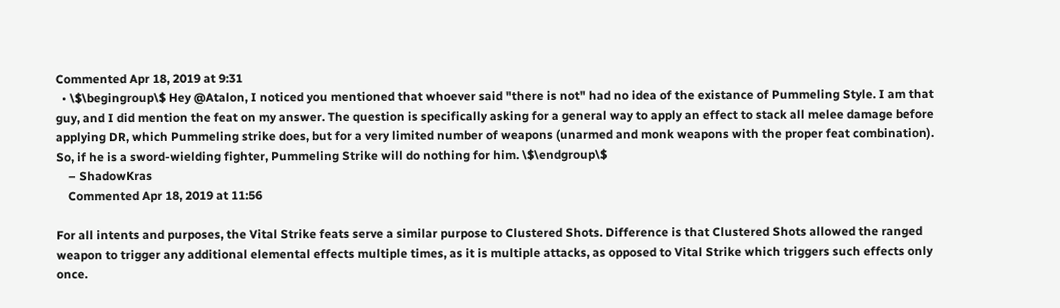Commented Apr 18, 2019 at 9:31
  • \$\begingroup\$ Hey @Atalon, I noticed you mentioned that whoever said "there is not" had no idea of the existance of Pummeling Style. I am that guy, and I did mention the feat on my answer. The question is specifically asking for a general way to apply an effect to stack all melee damage before applying DR, which Pummeling strike does, but for a very limited number of weapons (unarmed and monk weapons with the proper feat combination). So, if he is a sword-wielding fighter, Pummeling Strike will do nothing for him. \$\endgroup\$
    – ShadowKras
    Commented Apr 18, 2019 at 11:56

For all intents and purposes, the Vital Strike feats serve a similar purpose to Clustered Shots. Difference is that Clustered Shots allowed the ranged weapon to trigger any additional elemental effects multiple times, as it is multiple attacks, as opposed to Vital Strike which triggers such effects only once.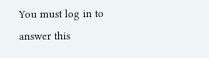You must log in to answer this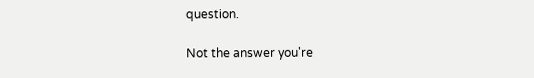question.

Not the answer you're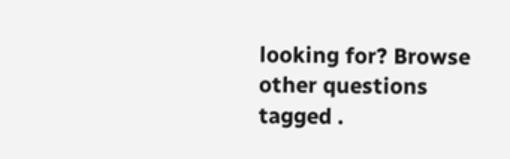looking for? Browse other questions tagged .